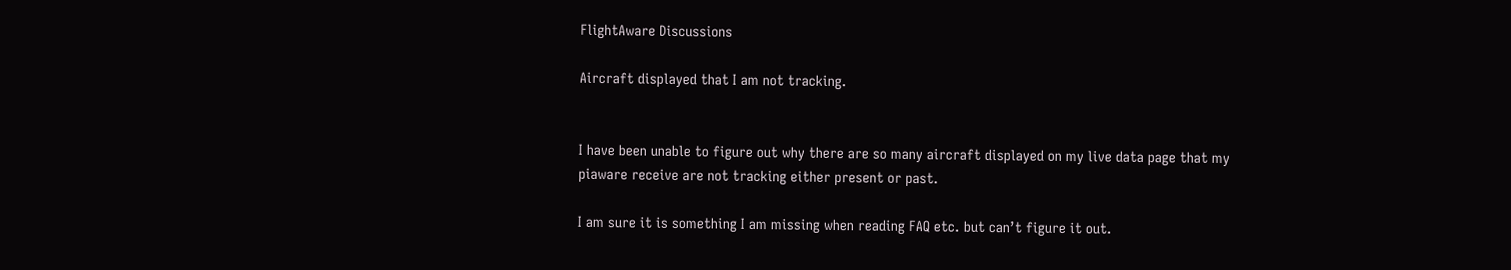FlightAware Discussions

Aircraft displayed that I am not tracking.


I have been unable to figure out why there are so many aircraft displayed on my live data page that my piaware receive are not tracking either present or past.

I am sure it is something I am missing when reading FAQ etc. but can’t figure it out.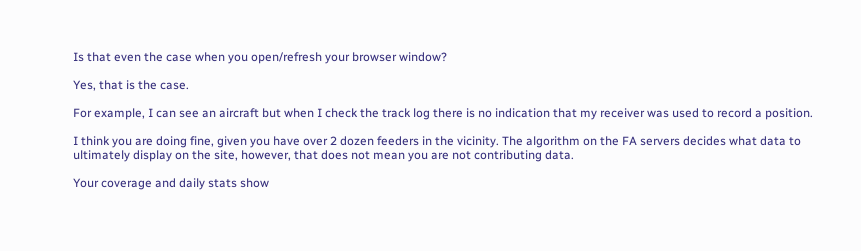Is that even the case when you open/refresh your browser window?

Yes, that is the case.

For example, I can see an aircraft but when I check the track log there is no indication that my receiver was used to record a position.

I think you are doing fine, given you have over 2 dozen feeders in the vicinity. The algorithm on the FA servers decides what data to ultimately display on the site, however, that does not mean you are not contributing data.

Your coverage and daily stats show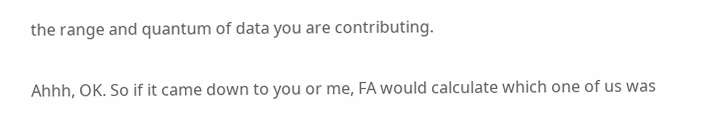the range and quantum of data you are contributing.

Ahhh, OK. So if it came down to you or me, FA would calculate which one of us was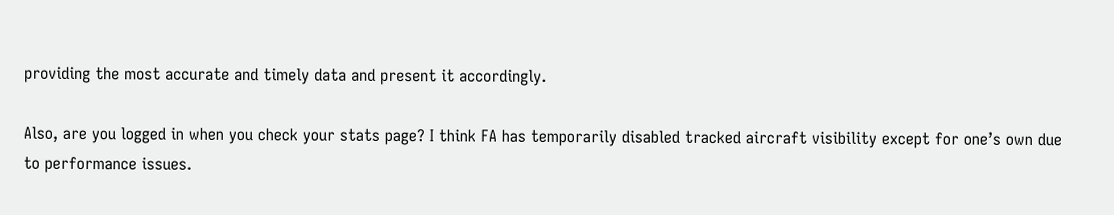providing the most accurate and timely data and present it accordingly.

Also, are you logged in when you check your stats page? I think FA has temporarily disabled tracked aircraft visibility except for one’s own due to performance issues.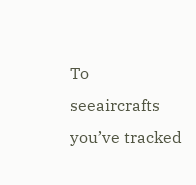To seeaircrafts you’ve tracked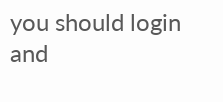you should login and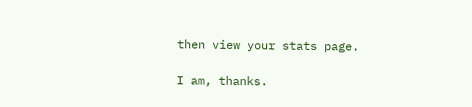then view your stats page.

I am, thanks.